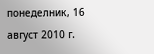понеделник, 16 август 2010 г.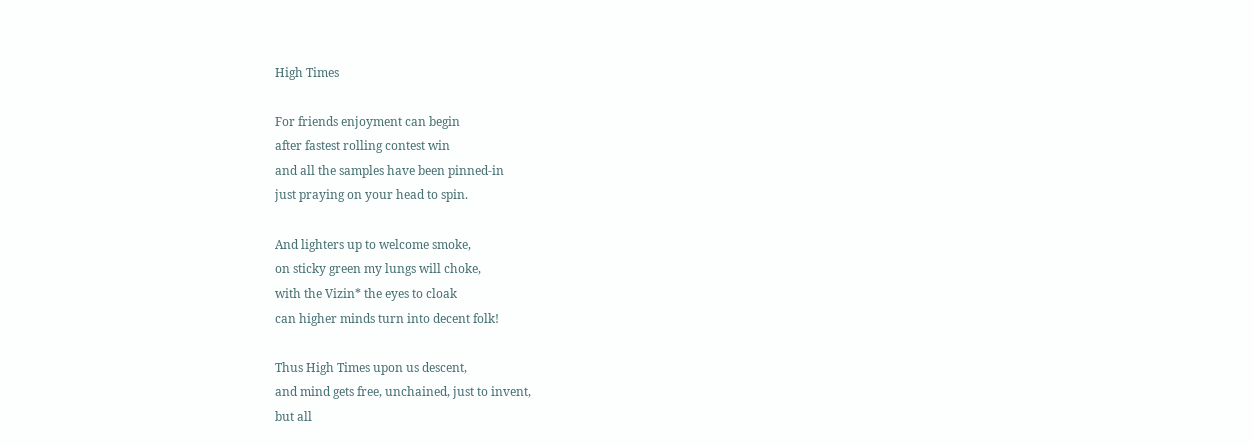High Times

For friends enjoyment can begin
after fastest rolling contest win
and all the samples have been pinned-in
just praying on your head to spin.

And lighters up to welcome smoke,
on sticky green my lungs will choke,
with the Vizin* the eyes to cloak
can higher minds turn into decent folk!

Thus High Times upon us descent,
and mind gets free, unchained, just to invent,
but all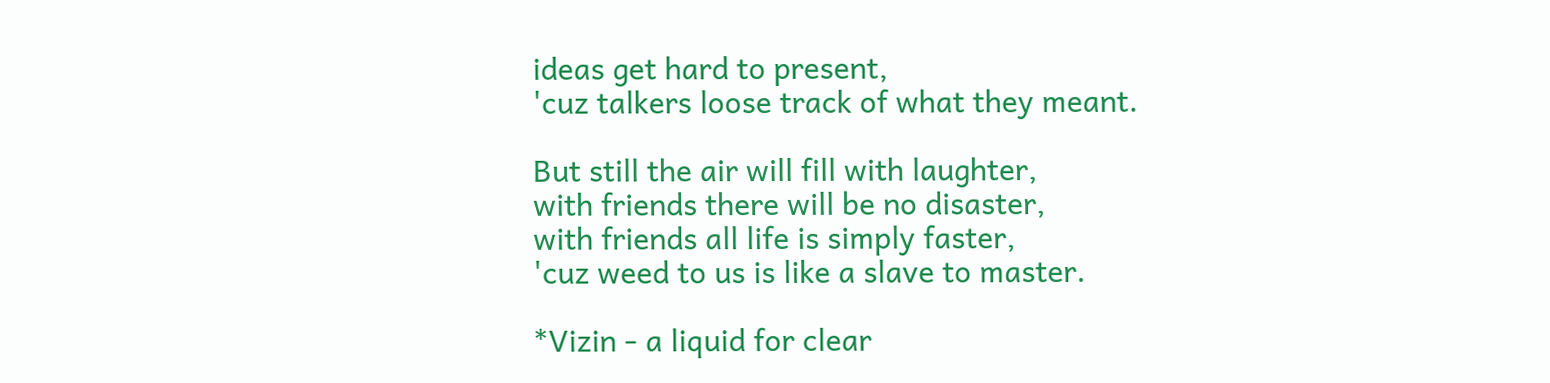ideas get hard to present,
'cuz talkers loose track of what they meant.

But still the air will fill with laughter,
with friends there will be no disaster,
with friends all life is simply faster,
'cuz weed to us is like a slave to master.

*Vizin - a liquid for clear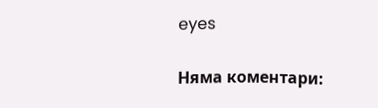eyes

Няма коментари: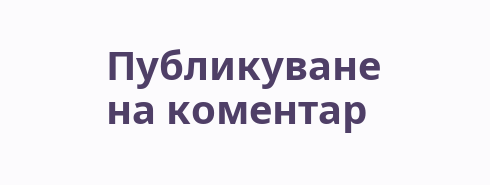Публикуване на коментар